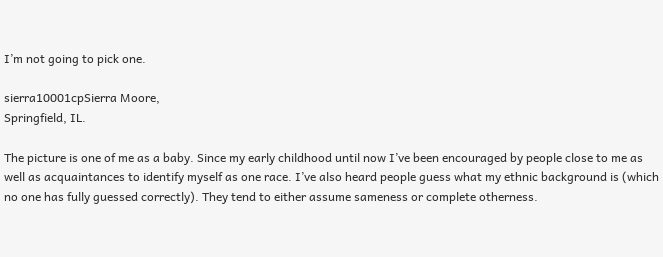I’m not going to pick one.

sierra10001cpSierra Moore,
Springfield, IL.

The picture is one of me as a baby. Since my early childhood until now I’ve been encouraged by people close to me as well as acquaintances to identify myself as one race. I’ve also heard people guess what my ethnic background is (which no one has fully guessed correctly). They tend to either assume sameness or complete otherness.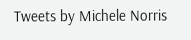Tweets by Michele Norris